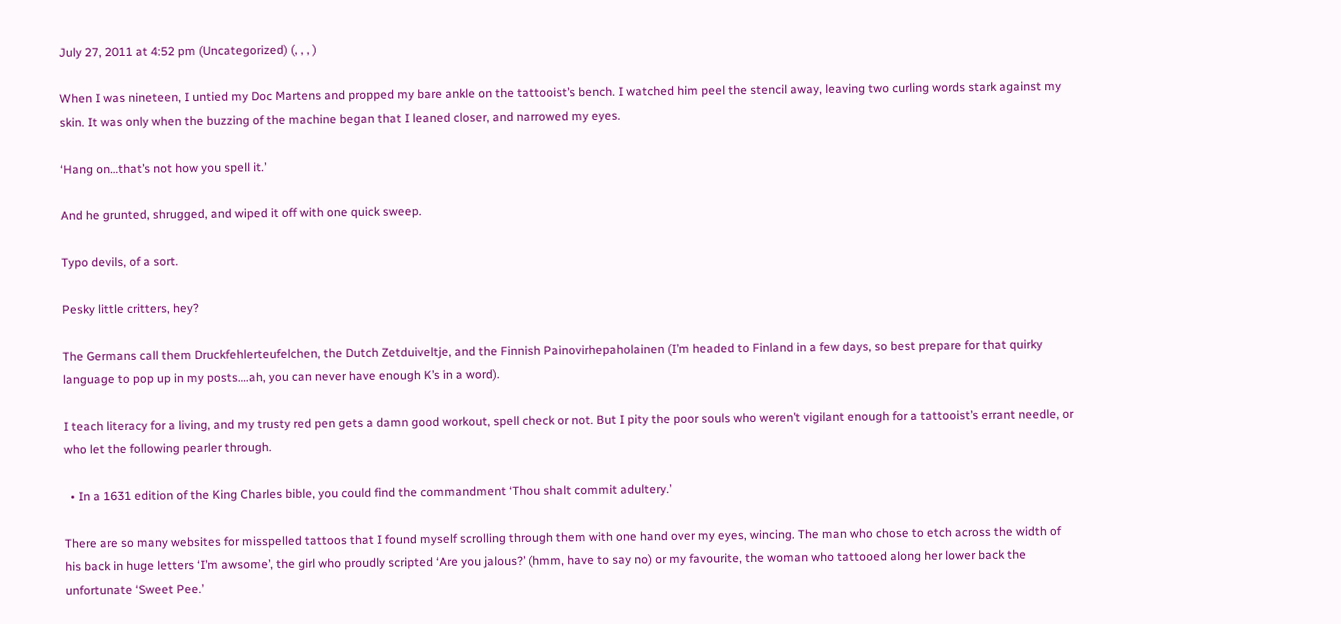July 27, 2011 at 4:52 pm (Uncategorized) (, , , )

When I was nineteen, I untied my Doc Martens and propped my bare ankle on the tattooist’s bench. I watched him peel the stencil away, leaving two curling words stark against my skin. It was only when the buzzing of the machine began that I leaned closer, and narrowed my eyes.

‘Hang on…that’s not how you spell it.’

And he grunted, shrugged, and wiped it off with one quick sweep.

Typo devils, of a sort.

Pesky little critters, hey?

The Germans call them Druckfehlerteufelchen, the Dutch Zetduiveltje, and the Finnish Painovirhepaholainen (I’m headed to Finland in a few days, so best prepare for that quirky language to pop up in my posts….ah, you can never have enough K’s in a word).

I teach literacy for a living, and my trusty red pen gets a damn good workout, spell check or not. But I pity the poor souls who weren’t vigilant enough for a tattooist’s errant needle, or who let the following pearler through.

  • In a 1631 edition of the King Charles bible, you could find the commandment ‘Thou shalt commit adultery.’

There are so many websites for misspelled tattoos that I found myself scrolling through them with one hand over my eyes, wincing. The man who chose to etch across the width of his back in huge letters ‘I’m awsome’, the girl who proudly scripted ‘Are you jalous?’ (hmm, have to say no) or my favourite, the woman who tattooed along her lower back the unfortunate ‘Sweet Pee.’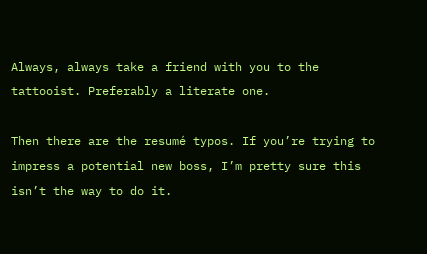Always, always take a friend with you to the tattooist. Preferably a literate one.

Then there are the resumé typos. If you’re trying to impress a potential new boss, I’m pretty sure this isn’t the way to do it.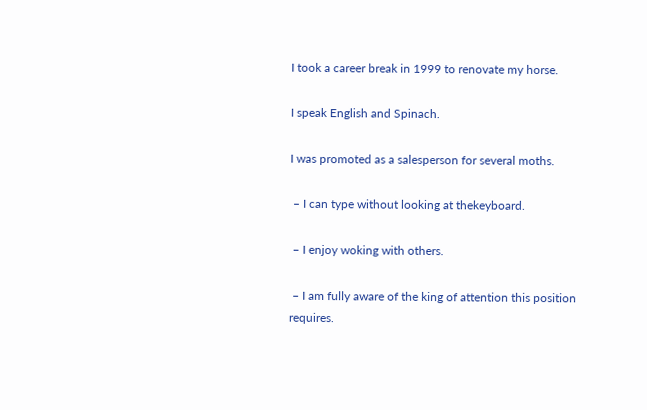I took a career break in 1999 to renovate my horse.

I speak English and Spinach.

I was promoted as a salesperson for several moths.

 – I can type without looking at thekeyboard.

 – I enjoy woking with others.

 – I am fully aware of the king of attention this position requires.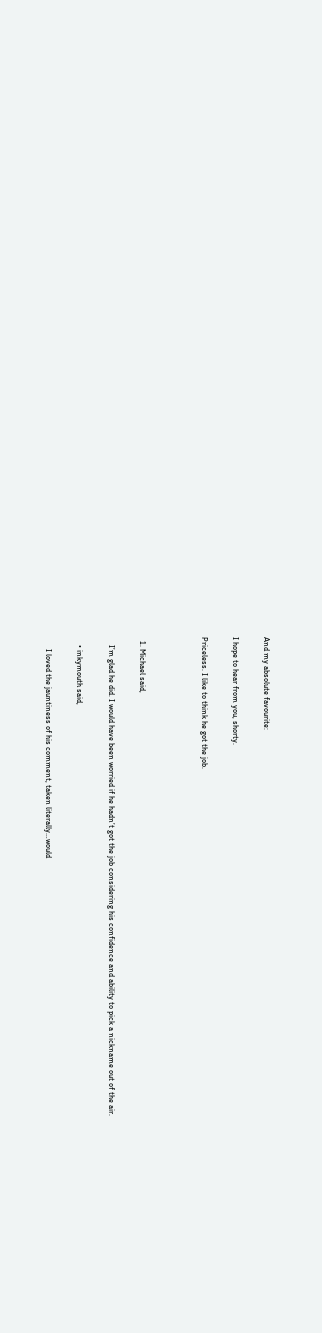And my absolute favourite:

I hope to hear from you, shorty.

Priceless. I like to think he got the job.



  1. Michael said,

    I’m glad he did. I would have been worried if he hadn’t got the job considering his confidence and ability to pick a nickname out of the air.

    • inkymouth said,

      I loved the jauntiness of his comment, taken literally…would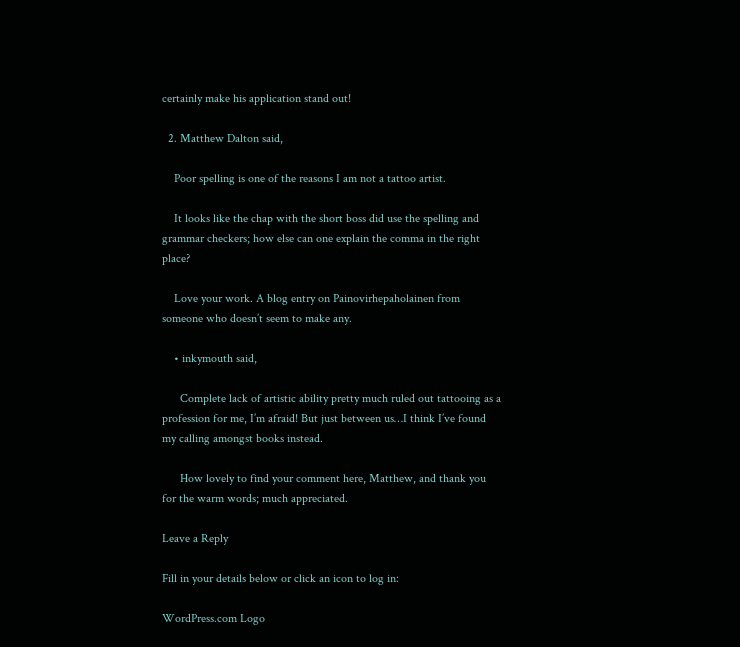certainly make his application stand out!

  2. Matthew Dalton said,

    Poor spelling is one of the reasons I am not a tattoo artist.

    It looks like the chap with the short boss did use the spelling and grammar checkers; how else can one explain the comma in the right place?

    Love your work. A blog entry on Painovirhepaholainen from someone who doesn’t seem to make any.

    • inkymouth said,

      Complete lack of artistic ability pretty much ruled out tattooing as a profession for me, I’m afraid! But just between us…I think I’ve found my calling amongst books instead.

      How lovely to find your comment here, Matthew, and thank you for the warm words; much appreciated.

Leave a Reply

Fill in your details below or click an icon to log in:

WordPress.com Logo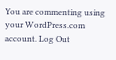You are commenting using your WordPress.com account. Log Out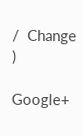/  Change )

Google+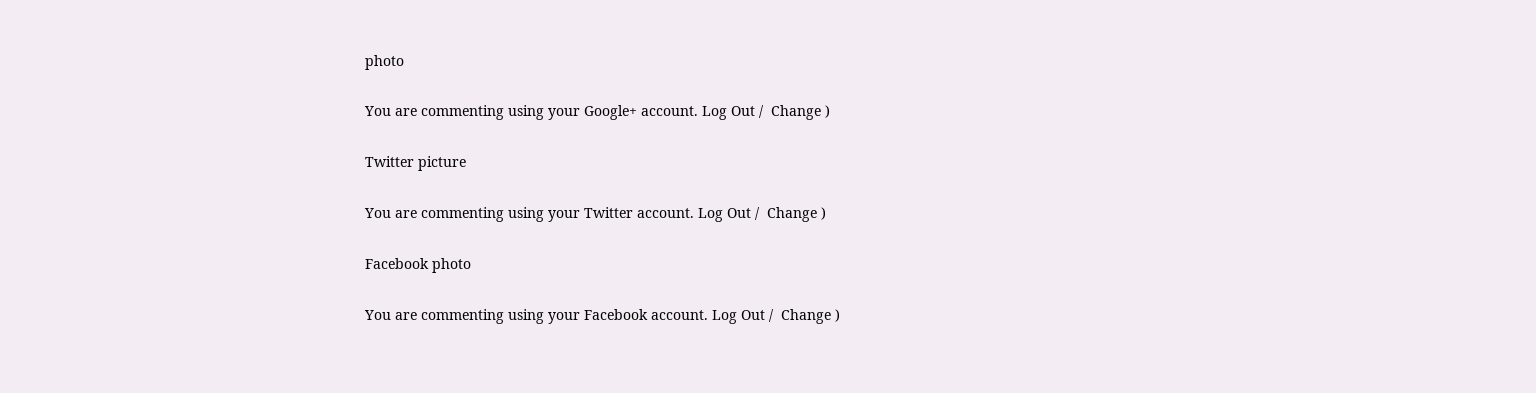photo

You are commenting using your Google+ account. Log Out /  Change )

Twitter picture

You are commenting using your Twitter account. Log Out /  Change )

Facebook photo

You are commenting using your Facebook account. Log Out /  Change )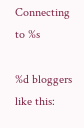Connecting to %s

%d bloggers like this: